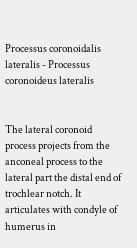Processus coronoidalis lateralis - Processus coronoideus lateralis


The lateral coronoid process projects from the anconeal process to the  lateral part the distal end of trochlear notch. It articulates with condyle of humerus in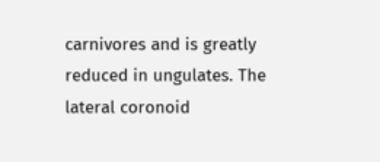carnivores and is greatly reduced in ungulates. The lateral coronoid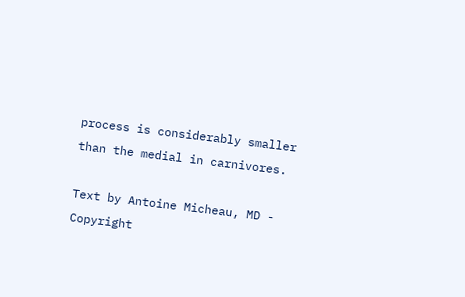process is considerably smaller than the medial in carnivores.

Text by Antoine Micheau, MD - Copyright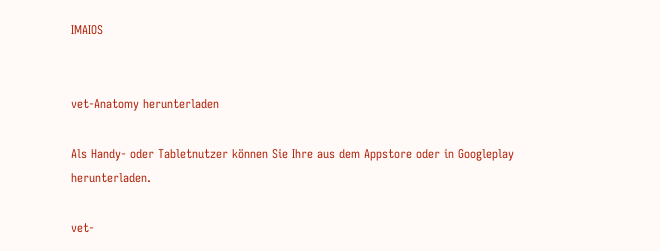IMAIOS


vet-Anatomy herunterladen

Als Handy- oder Tabletnutzer können Sie Ihre aus dem Appstore oder in Googleplay herunterladen.

vet-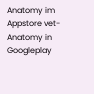Anatomy im Appstore vet-Anatomy in Googleplay